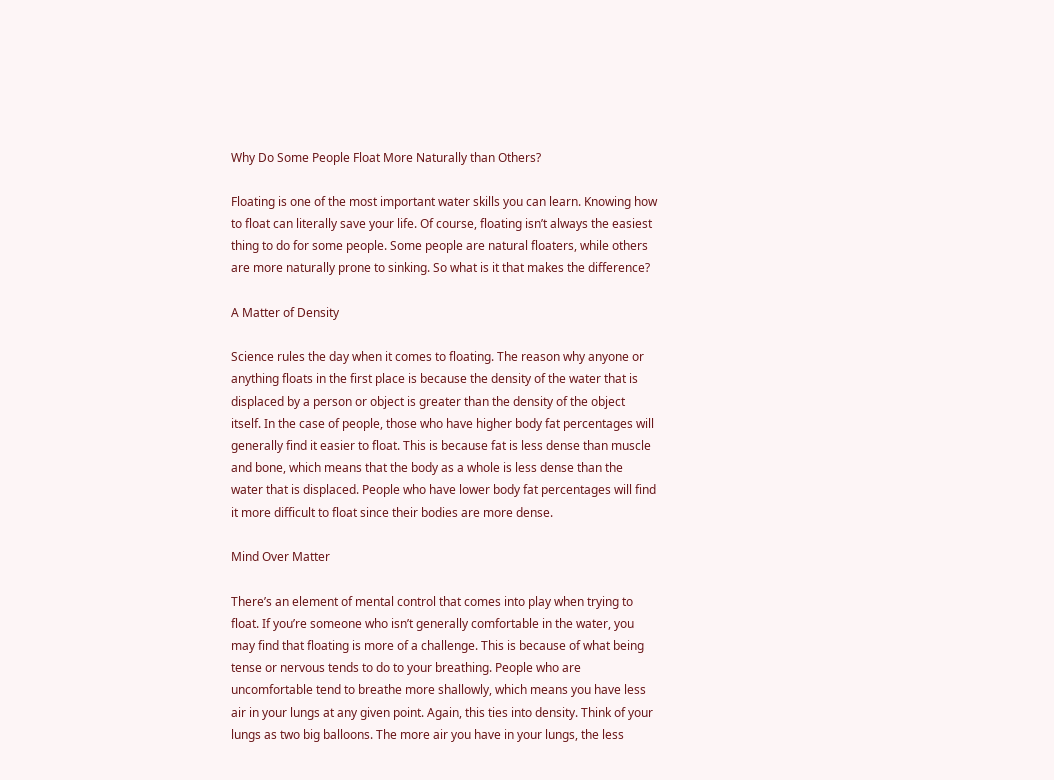Why Do Some People Float More Naturally than Others?

Floating is one of the most important water skills you can learn. Knowing how to float can literally save your life. Of course, floating isn’t always the easiest thing to do for some people. Some people are natural floaters, while others are more naturally prone to sinking. So what is it that makes the difference?

A Matter of Density

Science rules the day when it comes to floating. The reason why anyone or anything floats in the first place is because the density of the water that is displaced by a person or object is greater than the density of the object itself. In the case of people, those who have higher body fat percentages will generally find it easier to float. This is because fat is less dense than muscle and bone, which means that the body as a whole is less dense than the water that is displaced. People who have lower body fat percentages will find it more difficult to float since their bodies are more dense.

Mind Over Matter

There’s an element of mental control that comes into play when trying to float. If you’re someone who isn’t generally comfortable in the water, you may find that floating is more of a challenge. This is because of what being tense or nervous tends to do to your breathing. People who are uncomfortable tend to breathe more shallowly, which means you have less air in your lungs at any given point. Again, this ties into density. Think of your lungs as two big balloons. The more air you have in your lungs, the less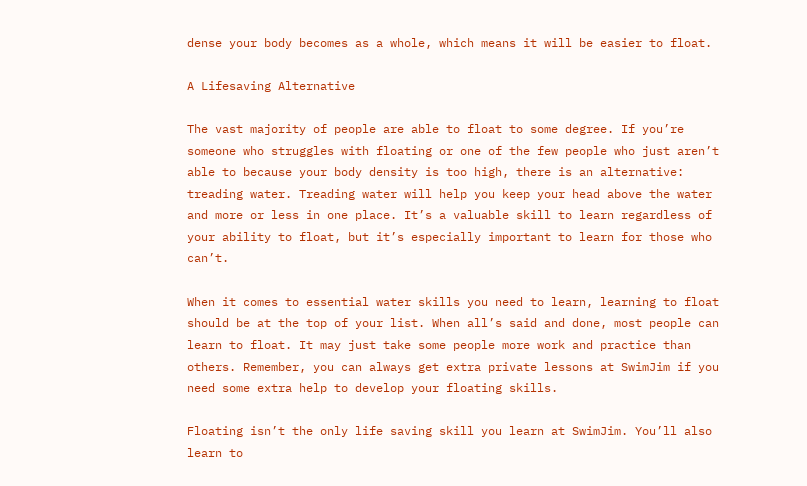dense your body becomes as a whole, which means it will be easier to float.

A Lifesaving Alternative

The vast majority of people are able to float to some degree. If you’re someone who struggles with floating or one of the few people who just aren’t able to because your body density is too high, there is an alternative: treading water. Treading water will help you keep your head above the water and more or less in one place. It’s a valuable skill to learn regardless of your ability to float, but it’s especially important to learn for those who can’t.

When it comes to essential water skills you need to learn, learning to float should be at the top of your list. When all’s said and done, most people can learn to float. It may just take some people more work and practice than others. Remember, you can always get extra private lessons at SwimJim if you need some extra help to develop your floating skills.

Floating isn’t the only life saving skill you learn at SwimJim. You’ll also learn to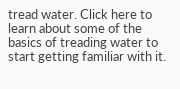tread water. Click here to learn about some of the basics of treading water to start getting familiar with it.